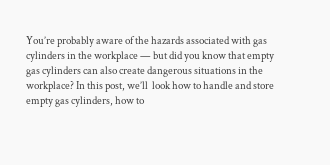You’re probably aware of the hazards associated with gas cylinders in the workplace — but did you know that empty gas cylinders can also create dangerous situations in the workplace? In this post, we’ll  look how to handle and store empty gas cylinders, how to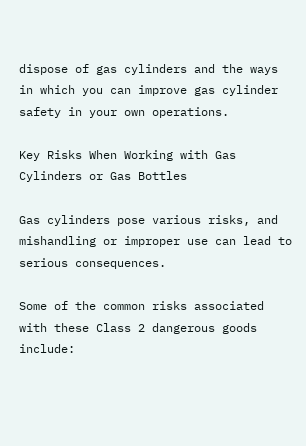dispose of gas cylinders and the ways in which you can improve gas cylinder safety in your own operations.

Key Risks When Working with Gas Cylinders or Gas Bottles

Gas cylinders pose various risks, and mishandling or improper use can lead to serious consequences.

Some of the common risks associated with these Class 2 dangerous goods include: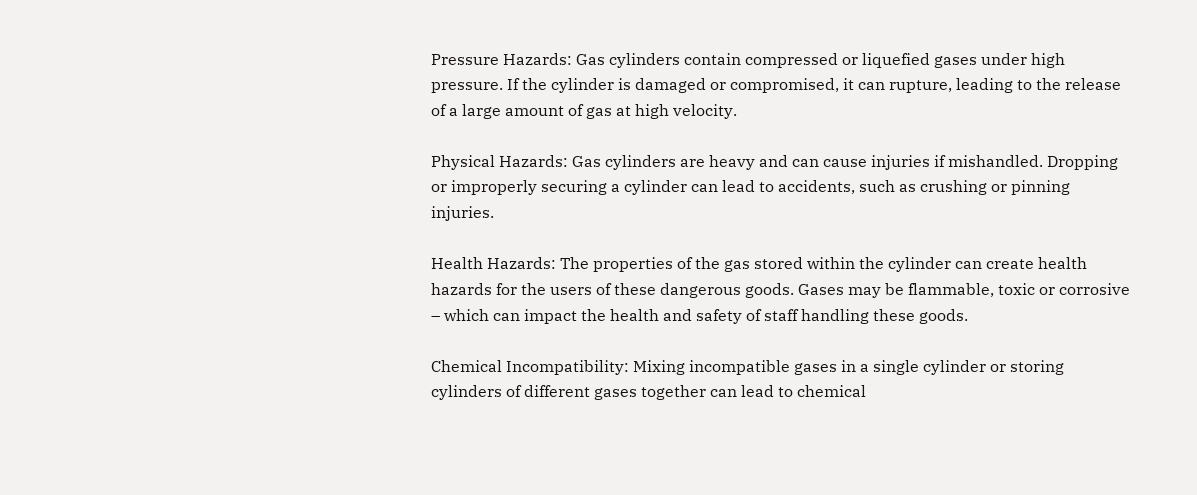Pressure Hazards: Gas cylinders contain compressed or liquefied gases under high pressure. If the cylinder is damaged or compromised, it can rupture, leading to the release of a large amount of gas at high velocity.

Physical Hazards: Gas cylinders are heavy and can cause injuries if mishandled. Dropping or improperly securing a cylinder can lead to accidents, such as crushing or pinning injuries.

Health Hazards: The properties of the gas stored within the cylinder can create health hazards for the users of these dangerous goods. Gases may be flammable, toxic or corrosive – which can impact the health and safety of staff handling these goods.

Chemical Incompatibility: Mixing incompatible gases in a single cylinder or storing cylinders of different gases together can lead to chemical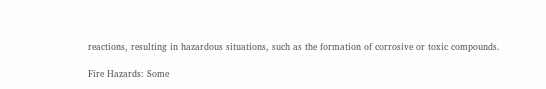reactions, resulting in hazardous situations, such as the formation of corrosive or toxic compounds.

Fire Hazards: Some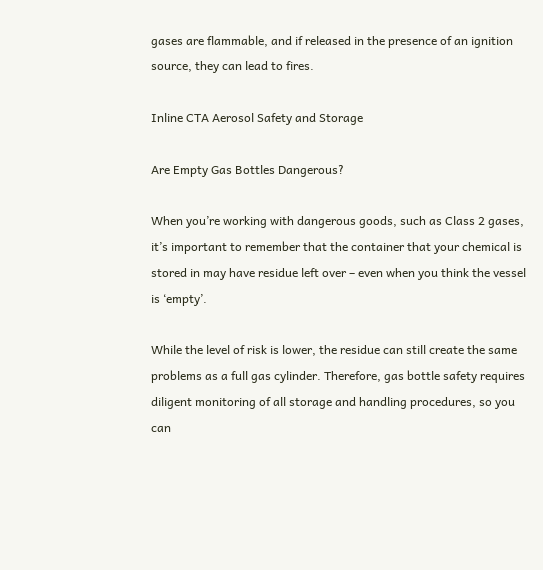gases are flammable, and if released in the presence of an ignition source, they can lead to fires.

Inline CTA Aerosol Safety and Storage

Are Empty Gas Bottles Dangerous?

When you’re working with dangerous goods, such as Class 2 gases, it’s important to remember that the container that your chemical is stored in may have residue left over – even when you think the vessel is ‘empty’.

While the level of risk is lower, the residue can still create the same problems as a full gas cylinder. Therefore, gas bottle safety requires diligent monitoring of all storage and handling procedures, so you can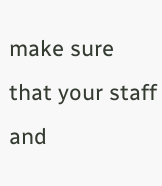make sure that your staff and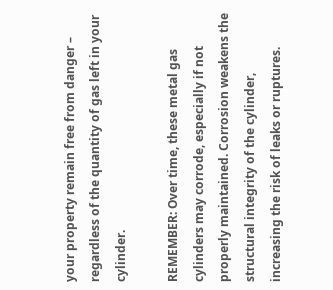your property remain free from danger – regardless of the quantity of gas left in your cylinder.

REMEMBER: Over time, these metal gas cylinders may corrode, especially if not properly maintained. Corrosion weakens the structural integrity of the cylinder, increasing the risk of leaks or ruptures.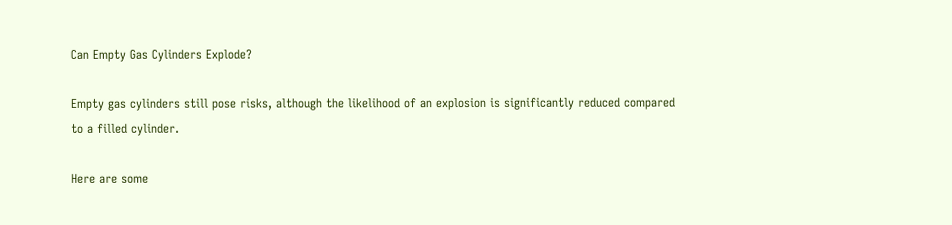Can Empty Gas Cylinders Explode?

Empty gas cylinders still pose risks, although the likelihood of an explosion is significantly reduced compared to a filled cylinder.

Here are some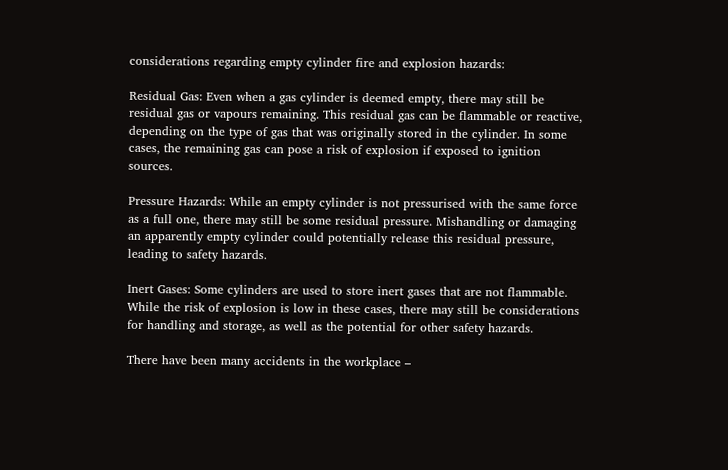considerations regarding empty cylinder fire and explosion hazards:

Residual Gas: Even when a gas cylinder is deemed empty, there may still be residual gas or vapours remaining. This residual gas can be flammable or reactive, depending on the type of gas that was originally stored in the cylinder. In some cases, the remaining gas can pose a risk of explosion if exposed to ignition sources.

Pressure Hazards: While an empty cylinder is not pressurised with the same force as a full one, there may still be some residual pressure. Mishandling or damaging an apparently empty cylinder could potentially release this residual pressure, leading to safety hazards.

Inert Gases: Some cylinders are used to store inert gases that are not flammable. While the risk of explosion is low in these cases, there may still be considerations for handling and storage, as well as the potential for other safety hazards.

There have been many accidents in the workplace –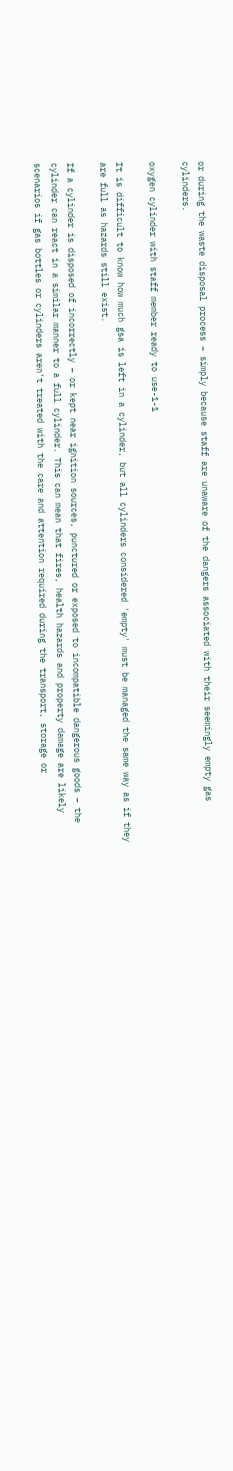or during the waste disposal process – simply because staff are unaware of the dangers associated with their seemingly empty gas cylinders.

oxygen cylinder with staff member ready to use-1-1

It is difficult to know how much gsa is left in a cylinder, but all cylinders considered 'empty' must be managed the same way as if they are full as hazards still exist.

If a cylinder is disposed of incorrectly – or kept near ignition sources, punctured or exposed to incompatible dangerous goods – the cylinder can react in a similar manner to a full cylinder. This can mean that fires, health hazards and property damage are likely scenarios if gas bottles or cylinders aren’t treated with the care and attention required during the transport, storage or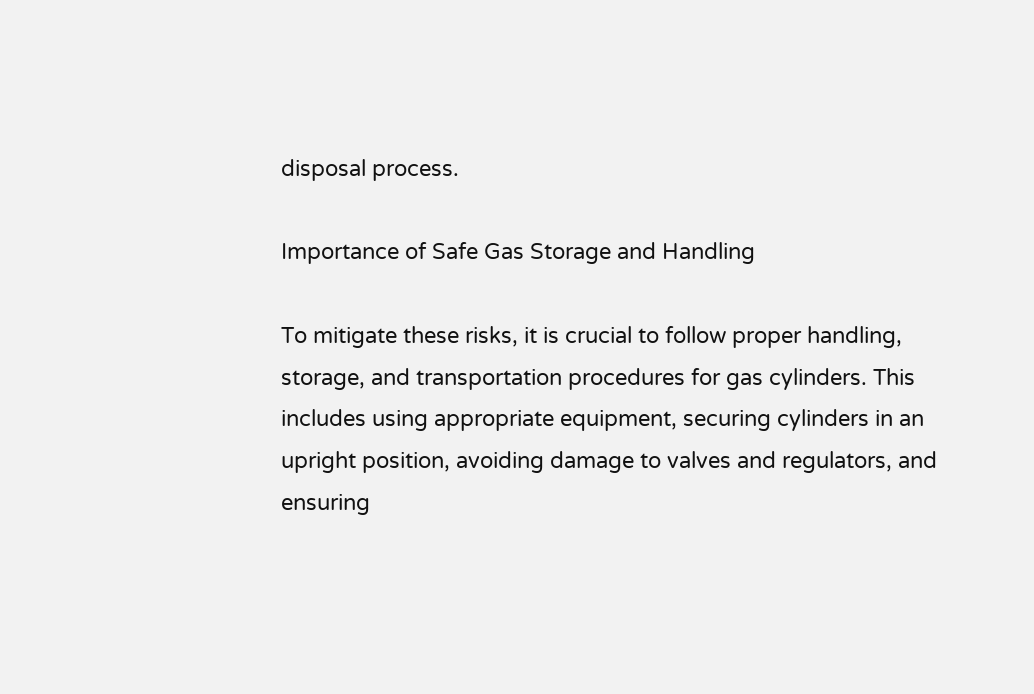disposal process.

Importance of Safe Gas Storage and Handling

To mitigate these risks, it is crucial to follow proper handling, storage, and transportation procedures for gas cylinders. This includes using appropriate equipment, securing cylinders in an upright position, avoiding damage to valves and regulators, and ensuring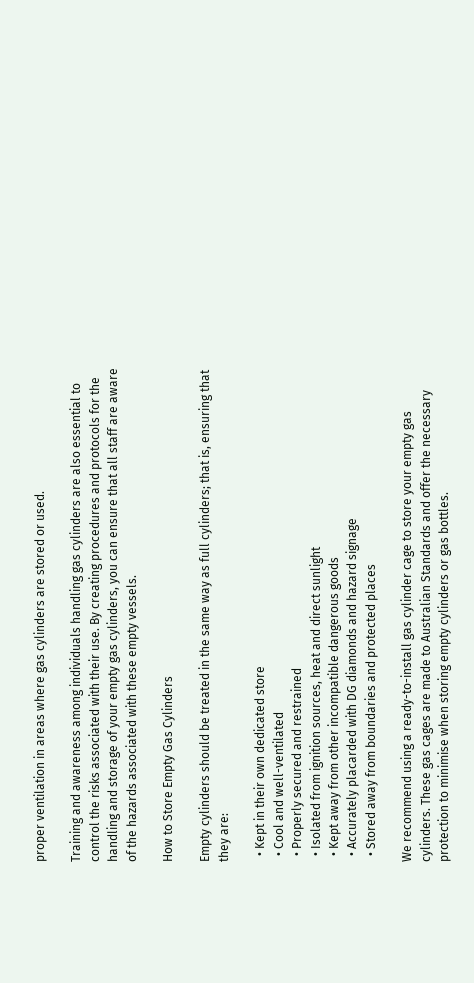proper ventilation in areas where gas cylinders are stored or used.

Training and awareness among individuals handling gas cylinders are also essential to control the risks associated with their use. By creating procedures and protocols for the handling and storage of your empty gas cylinders, you can ensure that all staff are aware of the hazards associated with these empty vessels.

How to Store Empty Gas Cylinders

Empty cylinders should be treated in the same way as full cylinders; that is, ensuring that they are:

  • Kept in their own dedicated store
  • Cool and well-ventilated
  • Properly secured and restrained
  • Isolated from ignition sources, heat and direct sunlight
  • Kept away from other incompatible dangerous goods
  • Accurately placarded with DG diamonds and hazard signage
  • Stored away from boundaries and protected places

We recommend using a ready-to-install gas cylinder cage to store your empty gas cylinders. These gas cages are made to Australian Standards and offer the necessary protection to minimise when storing empty cylinders or gas bottles.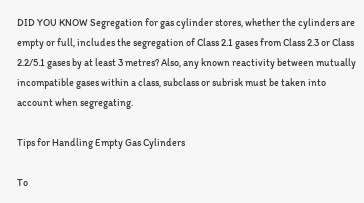DID YOU KNOW Segregation for gas cylinder stores, whether the cylinders are empty or full, includes the segregation of Class 2.1 gases from Class 2.3 or Class 2.2/5.1 gases by at least 3 metres? Also, any known reactivity between mutually incompatible gases within a class, subclass or subrisk must be taken into account when segregating.

Tips for Handling Empty Gas Cylinders

To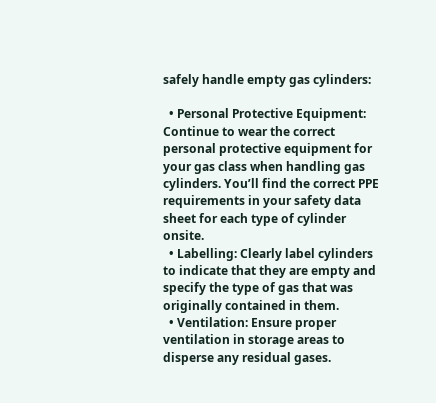safely handle empty gas cylinders:

  • Personal Protective Equipment: Continue to wear the correct personal protective equipment for your gas class when handling gas cylinders. You’ll find the correct PPE requirements in your safety data sheet for each type of cylinder onsite.
  • Labelling: Clearly label cylinders to indicate that they are empty and specify the type of gas that was originally contained in them.
  • Ventilation: Ensure proper ventilation in storage areas to disperse any residual gases.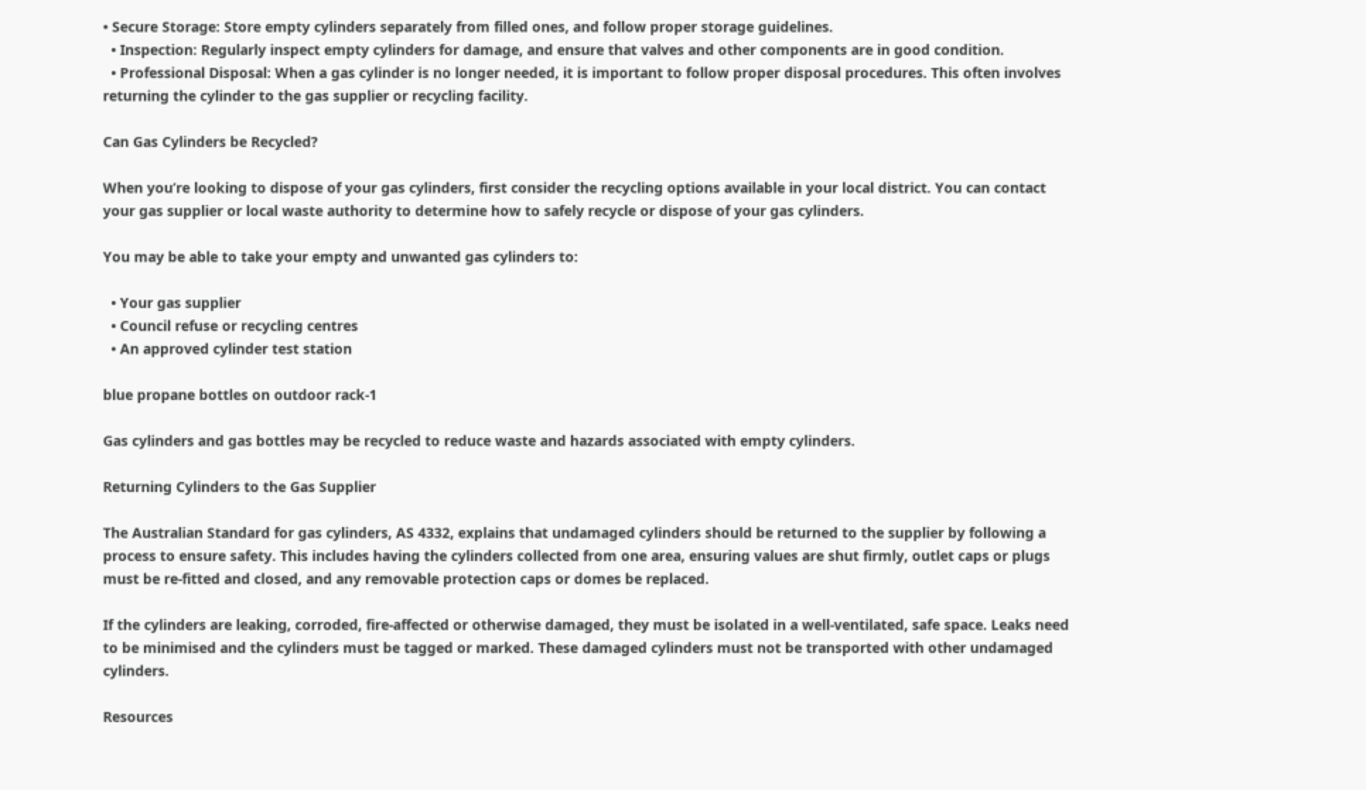• Secure Storage: Store empty cylinders separately from filled ones, and follow proper storage guidelines.
  • Inspection: Regularly inspect empty cylinders for damage, and ensure that valves and other components are in good condition.
  • Professional Disposal: When a gas cylinder is no longer needed, it is important to follow proper disposal procedures. This often involves returning the cylinder to the gas supplier or recycling facility.

Can Gas Cylinders be Recycled?

When you’re looking to dispose of your gas cylinders, first consider the recycling options available in your local district. You can contact your gas supplier or local waste authority to determine how to safely recycle or dispose of your gas cylinders.

You may be able to take your empty and unwanted gas cylinders to:

  • Your gas supplier
  • Council refuse or recycling centres
  • An approved cylinder test station

blue propane bottles on outdoor rack-1

Gas cylinders and gas bottles may be recycled to reduce waste and hazards associated with empty cylinders.

Returning Cylinders to the Gas Supplier

The Australian Standard for gas cylinders, AS 4332, explains that undamaged cylinders should be returned to the supplier by following a process to ensure safety. This includes having the cylinders collected from one area, ensuring values are shut firmly, outlet caps or plugs must be re-fitted and closed, and any removable protection caps or domes be replaced.

If the cylinders are leaking, corroded, fire-affected or otherwise damaged, they must be isolated in a well-ventilated, safe space. Leaks need to be minimised and the cylinders must be tagged or marked. These damaged cylinders must not be transported with other undamaged cylinders.

Resources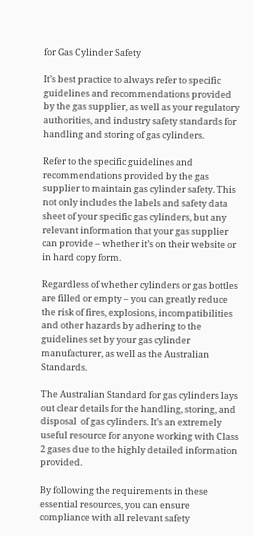for Gas Cylinder Safety

It’s best practice to always refer to specific guidelines and recommendations provided by the gas supplier, as well as your regulatory authorities, and industry safety standards for handling and storing of gas cylinders.

Refer to the specific guidelines and recommendations provided by the gas supplier to maintain gas cylinder safety. This not only includes the labels and safety data sheet of your specific gas cylinders, but any relevant information that your gas supplier can provide – whether it’s on their website or in hard copy form.

Regardless of whether cylinders or gas bottles are filled or empty – you can greatly reduce the risk of fires, explosions, incompatibilities and other hazards by adhering to the guidelines set by your gas cylinder manufacturer, as well as the Australian Standards.

The Australian Standard for gas cylinders lays out clear details for the handling, storing, and disposal  of gas cylinders. It’s an extremely useful resource for anyone working with Class 2 gases due to the highly detailed information provided.

By following the requirements in these essential resources, you can ensure compliance with all relevant safety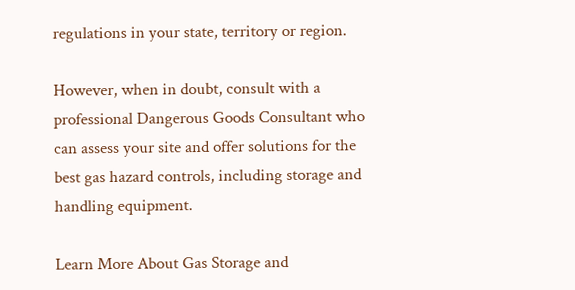regulations in your state, territory or region.

However, when in doubt, consult with a professional Dangerous Goods Consultant who can assess your site and offer solutions for the best gas hazard controls, including storage and handling equipment.

Learn More About Gas Storage and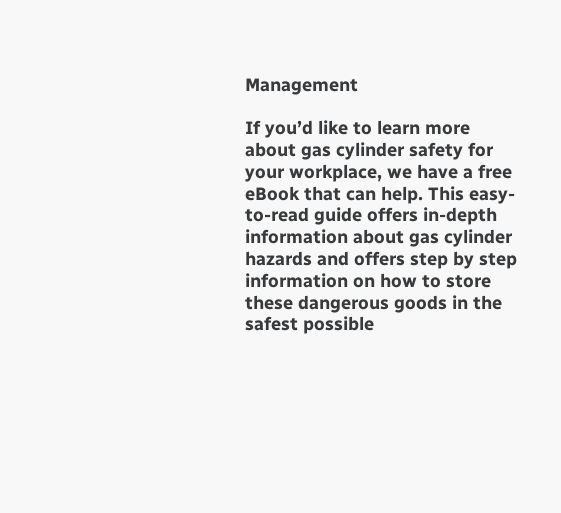Management

If you’d like to learn more about gas cylinder safety for your workplace, we have a free eBook that can help. This easy-to-read guide offers in-depth information about gas cylinder hazards and offers step by step information on how to store these dangerous goods in the safest possible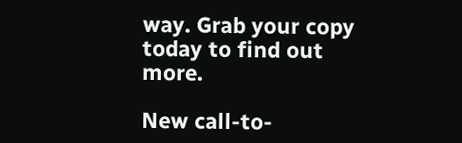way. Grab your copy today to find out more.

New call-to-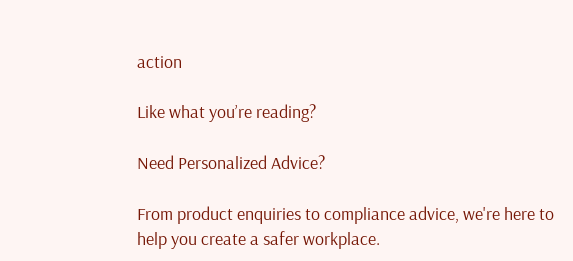action

Like what you’re reading?

Need Personalized Advice?

From product enquiries to compliance advice, we're here to help you create a safer workplace.